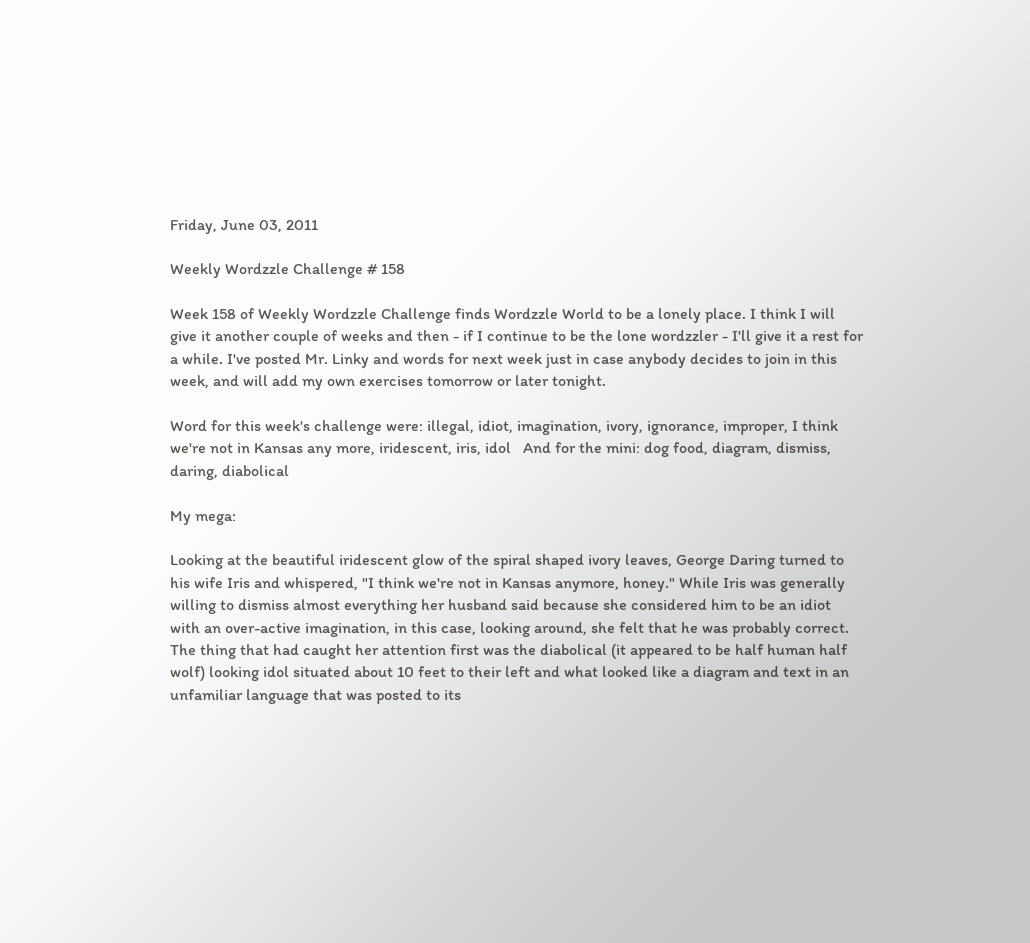Friday, June 03, 2011

Weekly Wordzzle Challenge # 158

Week 158 of Weekly Wordzzle Challenge finds Wordzzle World to be a lonely place. I think I will give it another couple of weeks and then - if I continue to be the lone wordzzler - I'll give it a rest for a while. I've posted Mr. Linky and words for next week just in case anybody decides to join in this week, and will add my own exercises tomorrow or later tonight.

Word for this week's challenge were: illegal, idiot, imagination, ivory, ignorance, improper, I think we're not in Kansas any more, iridescent, iris, idol   And for the mini: dog food, diagram, dismiss, daring, diabolical

My mega:

Looking at the beautiful iridescent glow of the spiral shaped ivory leaves, George Daring turned to his wife Iris and whispered, "I think we're not in Kansas anymore, honey." While Iris was generally willing to dismiss almost everything her husband said because she considered him to be an idiot with an over-active imagination, in this case, looking around, she felt that he was probably correct. The thing that had caught her attention first was the diabolical (it appeared to be half human half wolf) looking idol situated about 10 feet to their left and what looked like a diagram and text in an unfamiliar language that was posted to its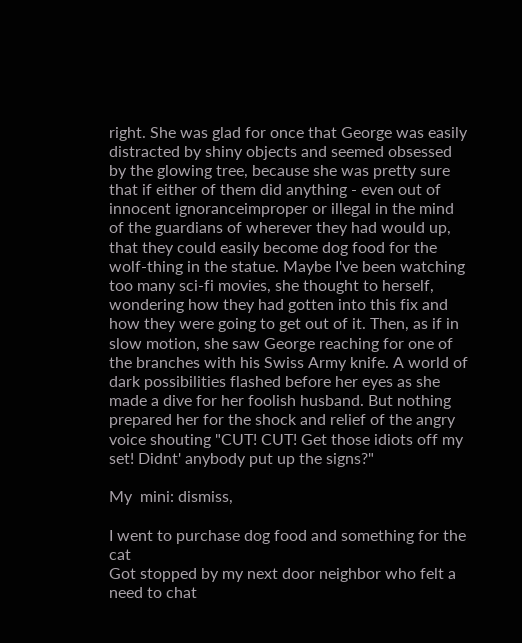right. She was glad for once that George was easily distracted by shiny objects and seemed obsessed by the glowing tree, because she was pretty sure that if either of them did anything - even out of innocent ignoranceimproper or illegal in the mind of the guardians of wherever they had would up, that they could easily become dog food for the wolf-thing in the statue. Maybe I've been watching too many sci-fi movies, she thought to herself, wondering how they had gotten into this fix and how they were going to get out of it. Then, as if in slow motion, she saw George reaching for one of the branches with his Swiss Army knife. A world of dark possibilities flashed before her eyes as she made a dive for her foolish husband. But nothing prepared her for the shock and relief of the angry voice shouting "CUT! CUT! Get those idiots off my set! Didnt' anybody put up the signs?"

My  mini: dismiss,

I went to purchase dog food and something for the cat
Got stopped by my next door neighbor who felt a need to chat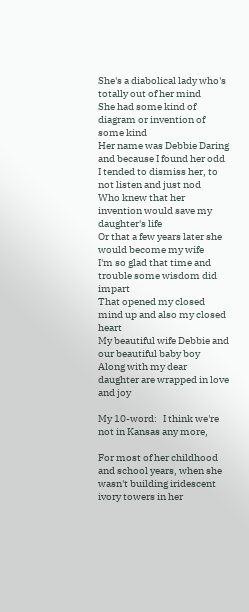She's a diabolical lady who's totally out of her mind
She had some kind of diagram or invention of some kind
Her name was Debbie Daring and because I found her odd
I tended to dismiss her, to not listen and just nod
Who knew that her invention would save my daughter's life
Or that a few years later she would become my wife
I'm so glad that time and trouble some wisdom did impart
That opened my closed mind up and also my closed heart
My beautiful wife Debbie and our beautiful baby boy
Along with my dear daughter are wrapped in love and joy

My 10-word:   I think we're not in Kansas any more,

For most of her childhood and school years, when she wasn't building iridescent ivory towers in her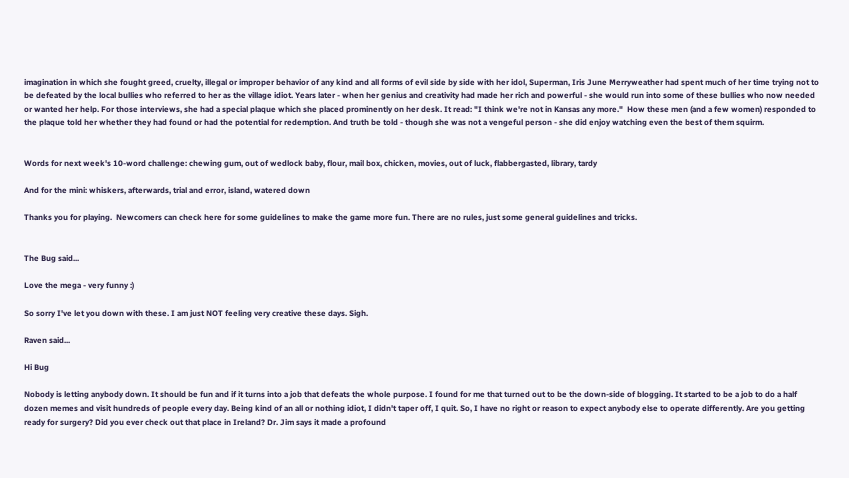imagination in which she fought greed, cruelty, illegal or improper behavior of any kind and all forms of evil side by side with her idol, Superman, Iris June Merryweather had spent much of her time trying not to be defeated by the local bullies who referred to her as the village idiot. Years later - when her genius and creativity had made her rich and powerful - she would run into some of these bullies who now needed or wanted her help. For those interviews, she had a special plaque which she placed prominently on her desk. It read: "I think we're not in Kansas any more."  How these men (and a few women) responded to the plaque told her whether they had found or had the potential for redemption. And truth be told - though she was not a vengeful person - she did enjoy watching even the best of them squirm.


Words for next week's 10-word challenge: chewing gum, out of wedlock baby, flour, mail box, chicken, movies, out of luck, flabbergasted, library, tardy

And for the mini: whiskers, afterwards, trial and error, island, watered down

Thanks you for playing.  Newcomers can check here for some guidelines to make the game more fun. There are no rules, just some general guidelines and tricks.


The Bug said...

Love the mega - very funny :)

So sorry I've let you down with these. I am just NOT feeling very creative these days. Sigh.

Raven said...

Hi Bug

Nobody is letting anybody down. It should be fun and if it turns into a job that defeats the whole purpose. I found for me that turned out to be the down-side of blogging. It started to be a job to do a half dozen memes and visit hundreds of people every day. Being kind of an all or nothing idiot, I didn't taper off, I quit. So, I have no right or reason to expect anybody else to operate differently. Are you getting ready for surgery? Did you ever check out that place in Ireland? Dr. Jim says it made a profound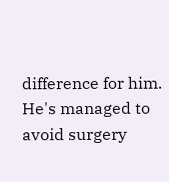difference for him. He's managed to avoid surgery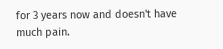for 3 years now and doesn't have much pain.